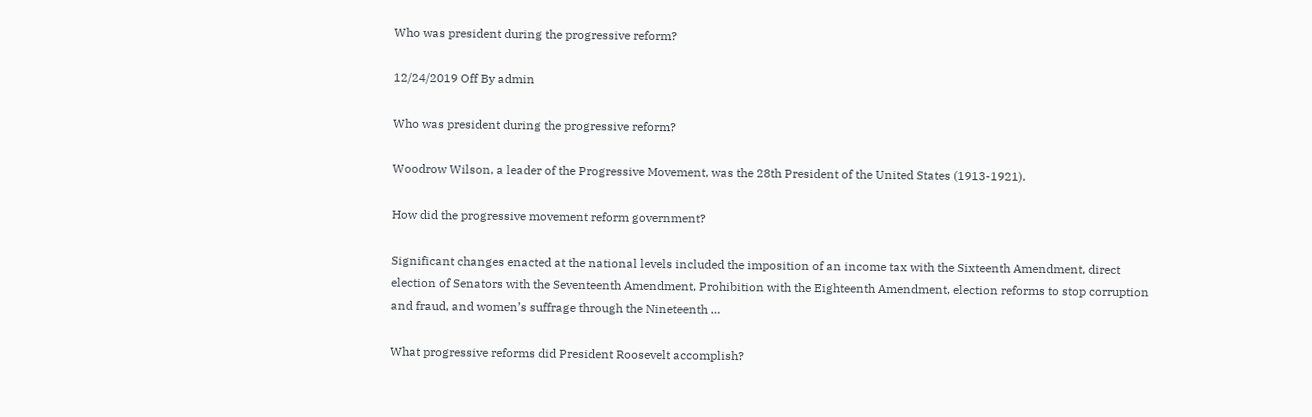Who was president during the progressive reform?

12/24/2019 Off By admin

Who was president during the progressive reform?

Woodrow Wilson, a leader of the Progressive Movement, was the 28th President of the United States (1913-1921).

How did the progressive movement reform government?

Significant changes enacted at the national levels included the imposition of an income tax with the Sixteenth Amendment, direct election of Senators with the Seventeenth Amendment, Prohibition with the Eighteenth Amendment, election reforms to stop corruption and fraud, and women’s suffrage through the Nineteenth …

What progressive reforms did President Roosevelt accomplish?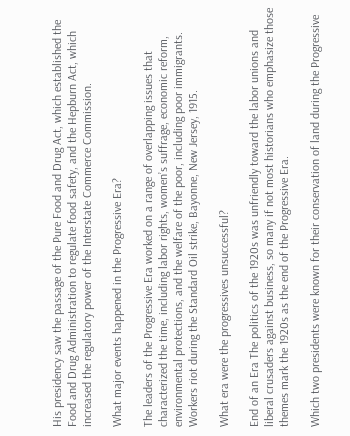His presidency saw the passage of the Pure Food and Drug Act, which established the Food and Drug Administration to regulate food safety, and the Hepburn Act, which increased the regulatory power of the Interstate Commerce Commission.

What major events happened in the Progressive Era?

The leaders of the Progressive Era worked on a range of overlapping issues that characterized the time, including labor rights, women’s suffrage, economic reform, environmental protections, and the welfare of the poor, including poor immigrants. Workers riot during the Standard Oil strike, Bayonne, New Jersey, 1915.

What era were the progressives unsuccessful?

End of an Era The politics of the 1920s was unfriendly toward the labor unions and liberal crusaders against business, so many if not most historians who emphasize those themes mark the 1920s as the end of the Progressive Era.

Which two presidents were known for their conservation of land during the Progressive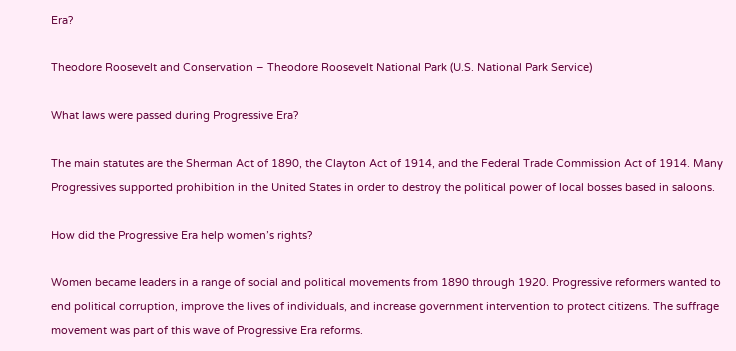Era?

Theodore Roosevelt and Conservation – Theodore Roosevelt National Park (U.S. National Park Service)

What laws were passed during Progressive Era?

The main statutes are the Sherman Act of 1890, the Clayton Act of 1914, and the Federal Trade Commission Act of 1914. Many Progressives supported prohibition in the United States in order to destroy the political power of local bosses based in saloons.

How did the Progressive Era help women’s rights?

Women became leaders in a range of social and political movements from 1890 through 1920. Progressive reformers wanted to end political corruption, improve the lives of individuals, and increase government intervention to protect citizens. The suffrage movement was part of this wave of Progressive Era reforms.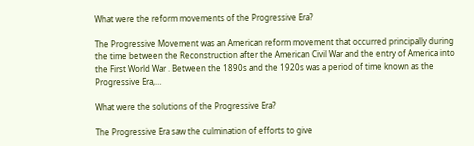What were the reform movements of the Progressive Era?

The Progressive Movement was an American reform movement that occurred principally during the time between the Reconstruction after the American Civil War and the entry of America into the First World War . Between the 1890s and the 1920s was a period of time known as the Progressive Era,…

What were the solutions of the Progressive Era?

The Progressive Era saw the culmination of efforts to give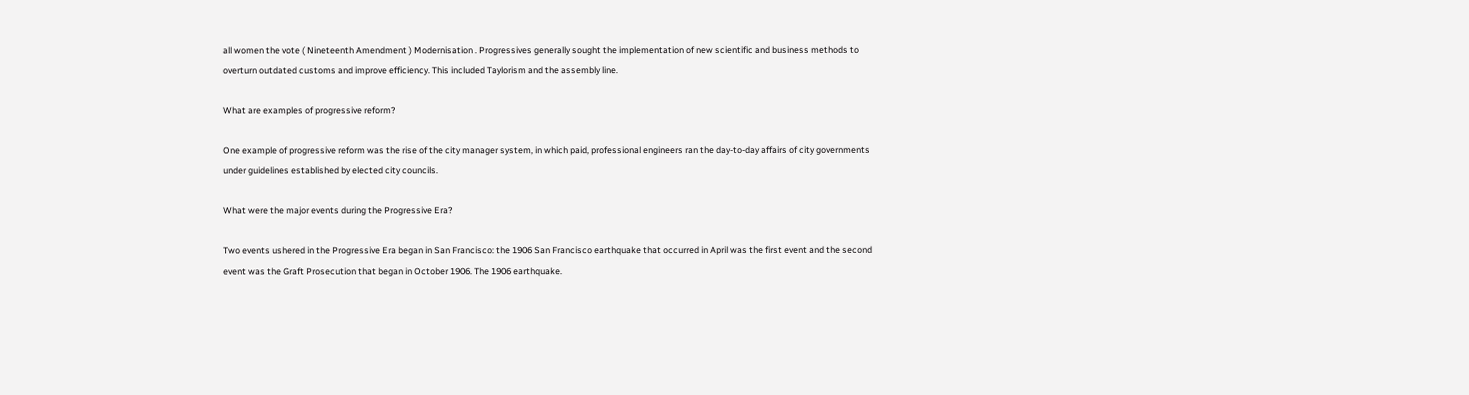all women the vote ( Nineteenth Amendment ) Modernisation . Progressives generally sought the implementation of new scientific and business methods to overturn outdated customs and improve efficiency. This included Taylorism and the assembly line.

What are examples of progressive reform?

One example of progressive reform was the rise of the city manager system, in which paid, professional engineers ran the day-to-day affairs of city governments under guidelines established by elected city councils.

What were the major events during the Progressive Era?

Two events ushered in the Progressive Era began in San Francisco: the 1906 San Francisco earthquake that occurred in April was the first event and the second event was the Graft Prosecution that began in October 1906. The 1906 earthquake.